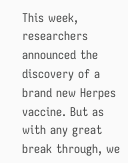This week, researchers announced the discovery of a brand new Herpes vaccine. But as with any great break through, we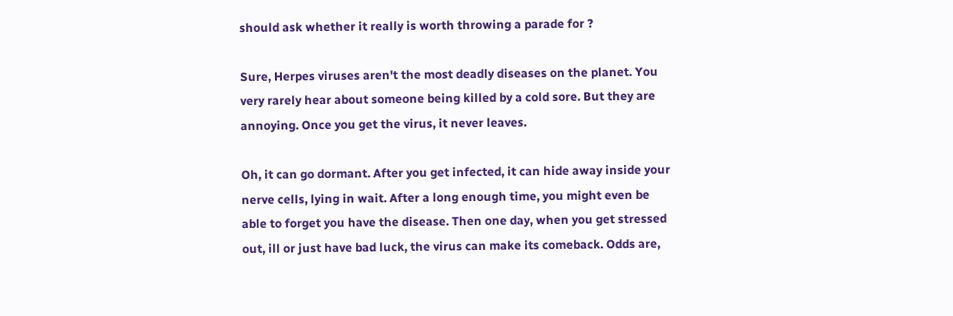should ask whether it really is worth throwing a parade for ?

Sure, Herpes viruses aren't the most deadly diseases on the planet. You very rarely hear about someone being killed by a cold sore. But they are annoying. Once you get the virus, it never leaves.

Oh, it can go dormant. After you get infected, it can hide away inside your nerve cells, lying in wait. After a long enough time, you might even be able to forget you have the disease. Then one day, when you get stressed out, ill or just have bad luck, the virus can make its comeback. Odds are,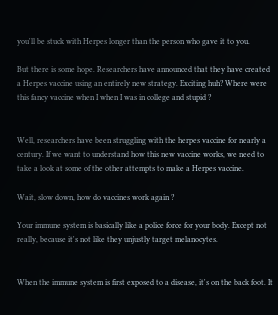you'll be stuck with Herpes longer than the person who gave it to you.

But there is some hope. Researchers have announced that they have created a Herpes vaccine using an entirely new strategy. Exciting huh? Where were this fancy vaccine when I when I was in college and stupid ?


Well, researchers have been struggling with the herpes vaccine for nearly a century. If we want to understand how this new vaccine works, we need to take a look at some of the other attempts to make a Herpes vaccine.

Wait, slow down, how do vaccines work again ?

Your immune system is basically like a police force for your body. Except not really, because it's not like they unjustly target melanocytes.


When the immune system is first exposed to a disease, it's on the back foot. It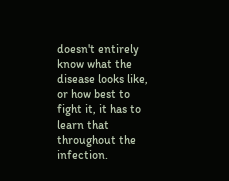doesn't entirely know what the disease looks like, or how best to fight it, it has to learn that throughout the infection.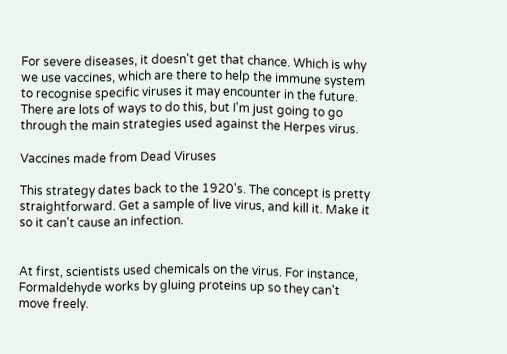For severe diseases, it doesn't get that chance. Which is why we use vaccines, which are there to help the immune system to recognise specific viruses it may encounter in the future. There are lots of ways to do this, but I'm just going to go through the main strategies used against the Herpes virus.

Vaccines made from Dead Viruses

This strategy dates back to the 1920's. The concept is pretty straightforward. Get a sample of live virus, and kill it. Make it so it can't cause an infection.


At first, scientists used chemicals on the virus. For instance, Formaldehyde works by gluing proteins up so they can't move freely.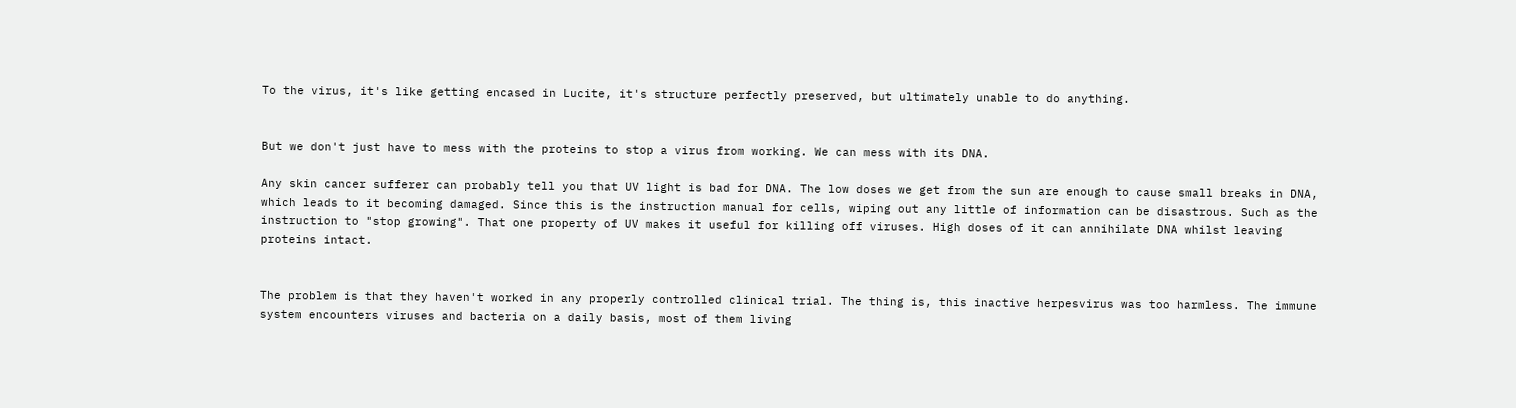To the virus, it's like getting encased in Lucite, it's structure perfectly preserved, but ultimately unable to do anything.


But we don't just have to mess with the proteins to stop a virus from working. We can mess with its DNA.

Any skin cancer sufferer can probably tell you that UV light is bad for DNA. The low doses we get from the sun are enough to cause small breaks in DNA, which leads to it becoming damaged. Since this is the instruction manual for cells, wiping out any little of information can be disastrous. Such as the instruction to "stop growing". That one property of UV makes it useful for killing off viruses. High doses of it can annihilate DNA whilst leaving proteins intact.


The problem is that they haven't worked in any properly controlled clinical trial. The thing is, this inactive herpesvirus was too harmless. The immune system encounters viruses and bacteria on a daily basis, most of them living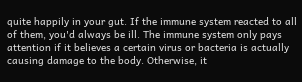quite happily in your gut. If the immune system reacted to all of them, you'd always be ill. The immune system only pays attention if it believes a certain virus or bacteria is actually causing damage to the body. Otherwise, it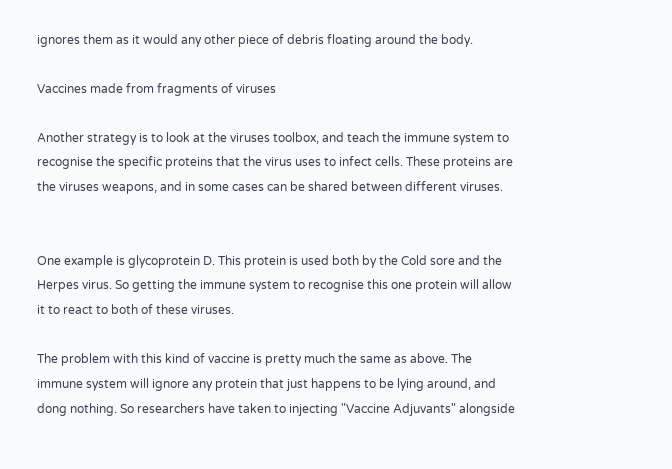ignores them as it would any other piece of debris floating around the body.

Vaccines made from fragments of viruses

Another strategy is to look at the viruses toolbox, and teach the immune system to recognise the specific proteins that the virus uses to infect cells. These proteins are the viruses weapons, and in some cases can be shared between different viruses.


One example is glycoprotein D. This protein is used both by the Cold sore and the Herpes virus. So getting the immune system to recognise this one protein will allow it to react to both of these viruses.

The problem with this kind of vaccine is pretty much the same as above. The immune system will ignore any protein that just happens to be lying around, and dong nothing. So researchers have taken to injecting "Vaccine Adjuvants" alongside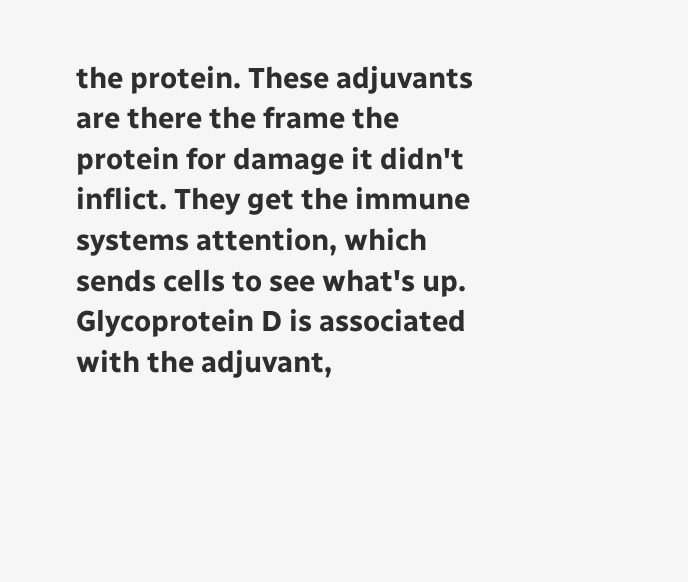the protein. These adjuvants are there the frame the protein for damage it didn't inflict. They get the immune systems attention, which sends cells to see what's up. Glycoprotein D is associated with the adjuvant,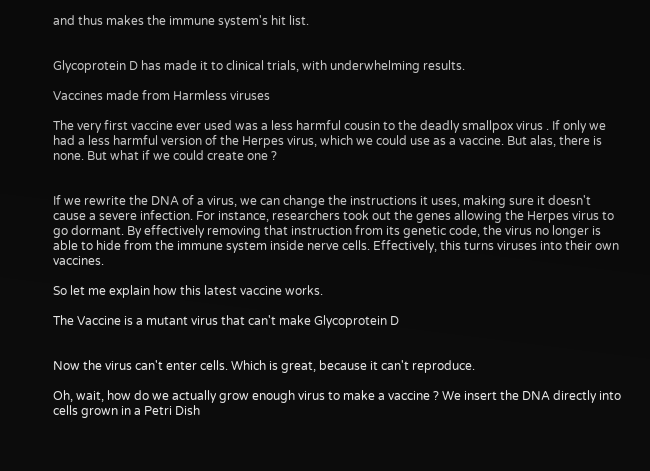and thus makes the immune system's hit list.


Glycoprotein D has made it to clinical trials, with underwhelming results.

Vaccines made from Harmless viruses

The very first vaccine ever used was a less harmful cousin to the deadly smallpox virus . If only we had a less harmful version of the Herpes virus, which we could use as a vaccine. But alas, there is none. But what if we could create one ?


If we rewrite the DNA of a virus, we can change the instructions it uses, making sure it doesn't cause a severe infection. For instance, researchers took out the genes allowing the Herpes virus to go dormant. By effectively removing that instruction from its genetic code, the virus no longer is able to hide from the immune system inside nerve cells. Effectively, this turns viruses into their own vaccines.

So let me explain how this latest vaccine works.

The Vaccine is a mutant virus that can't make Glycoprotein D


Now the virus can't enter cells. Which is great, because it can't reproduce.

Oh, wait, how do we actually grow enough virus to make a vaccine ? We insert the DNA directly into cells grown in a Petri Dish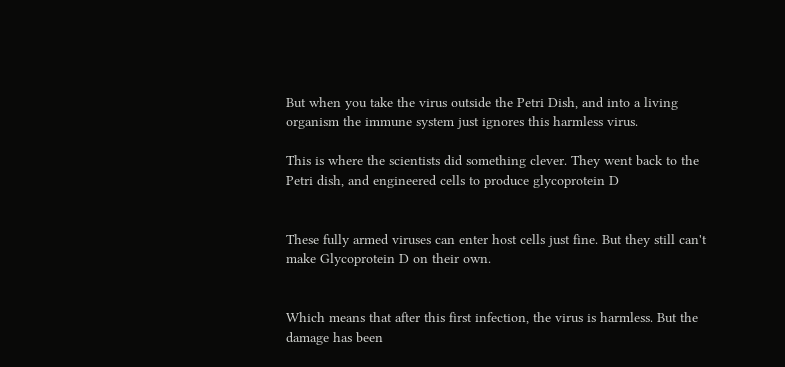But when you take the virus outside the Petri Dish, and into a living organism the immune system just ignores this harmless virus.

This is where the scientists did something clever. They went back to the Petri dish, and engineered cells to produce glycoprotein D


These fully armed viruses can enter host cells just fine. But they still can't make Glycoprotein D on their own.


Which means that after this first infection, the virus is harmless. But the damage has been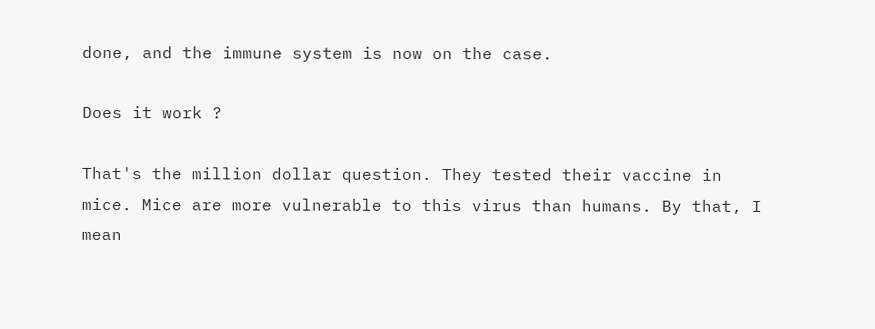done, and the immune system is now on the case.

Does it work ?

That's the million dollar question. They tested their vaccine in mice. Mice are more vulnerable to this virus than humans. By that, I mean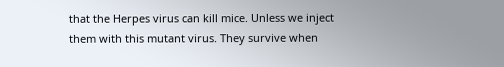that the Herpes virus can kill mice. Unless we inject them with this mutant virus. They survive when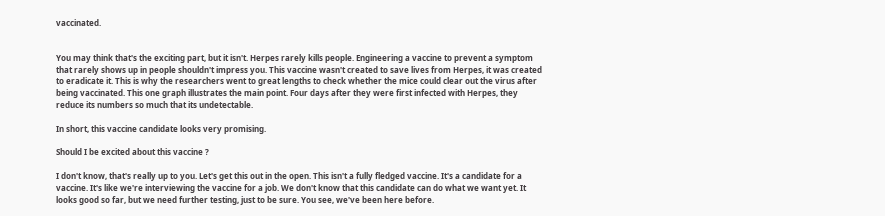vaccinated.


You may think that's the exciting part, but it isn't. Herpes rarely kills people. Engineering a vaccine to prevent a symptom that rarely shows up in people shouldn't impress you. This vaccine wasn't created to save lives from Herpes, it was created to eradicate it. This is why the researchers went to great lengths to check whether the mice could clear out the virus after being vaccinated. This one graph illustrates the main point. Four days after they were first infected with Herpes, they reduce its numbers so much that its undetectable.

In short, this vaccine candidate looks very promising.

Should I be excited about this vaccine ?

I don't know, that's really up to you. Let's get this out in the open. This isn't a fully fledged vaccine. It's a candidate for a vaccine. It's like we're interviewing the vaccine for a job. We don't know that this candidate can do what we want yet. It looks good so far, but we need further testing, just to be sure. You see, we've been here before.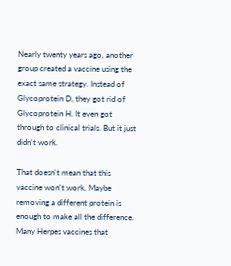Nearly twenty years ago, another group created a vaccine using the exact same strategy. Instead of Glycoprotein D, they got rid of Glycoprotein H. It even got through to clinical trials. But it just didn't work.

That doesn't mean that this vaccine won't work. Maybe removing a different protein is enough to make all the difference. Many Herpes vaccines that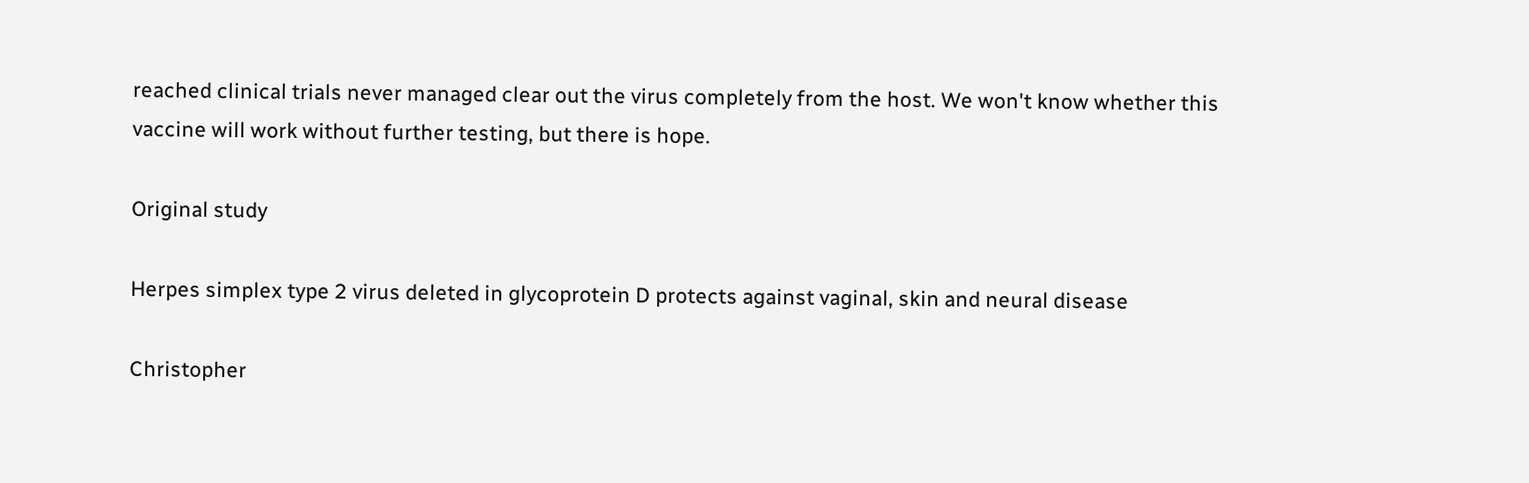reached clinical trials never managed clear out the virus completely from the host. We won't know whether this vaccine will work without further testing, but there is hope.

Original study

Herpes simplex type 2 virus deleted in glycoprotein D protects against vaginal, skin and neural disease

Christopher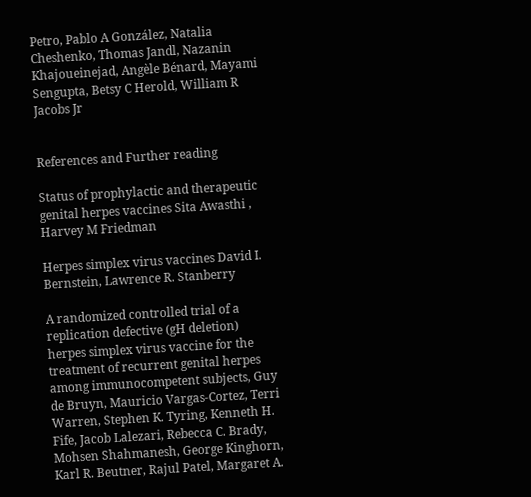Petro, Pablo A González, Natalia Cheshenko, Thomas Jandl, Nazanin Khajoueinejad, Angèle Bénard, Mayami Sengupta, Betsy C Herold, William R Jacobs Jr


References and Further reading

Status of prophylactic and therapeutic genital herpes vaccines Sita Awasthi , Harvey M Friedman

Herpes simplex virus vaccines David I. Bernstein, Lawrence R. Stanberry

A randomized controlled trial of a replication defective (gH deletion) herpes simplex virus vaccine for the treatment of recurrent genital herpes among immunocompetent subjects, Guy de Bruyn, Mauricio Vargas-Cortez, Terri Warren, Stephen K. Tyring, Kenneth H. Fife, Jacob Lalezari, Rebecca C. Brady, Mohsen Shahmanesh, George Kinghorn, Karl R. Beutner, Rajul Patel, Margaret A.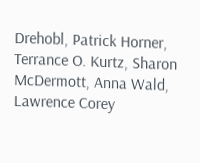Drehobl, Patrick Horner, Terrance O. Kurtz, Sharon McDermott, Anna Wald, Lawrence Corey